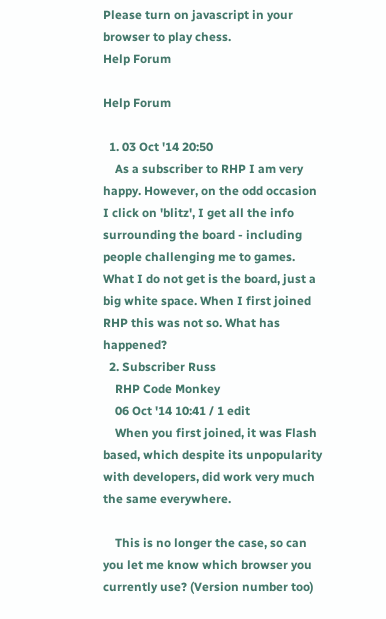Please turn on javascript in your browser to play chess.
Help Forum

Help Forum

  1. 03 Oct '14 20:50
    As a subscriber to RHP I am very happy. However, on the odd occasion I click on 'blitz', I get all the info surrounding the board - including people challenging me to games. What I do not get is the board, just a big white space. When I first joined RHP this was not so. What has happened?
  2. Subscriber Russ
    RHP Code Monkey
    06 Oct '14 10:41 / 1 edit
    When you first joined, it was Flash based, which despite its unpopularity with developers, did work very much the same everywhere.

    This is no longer the case, so can you let me know which browser you currently use? (Version number too)